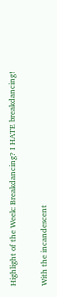Highlight of the Week: Breakdancing? I HATE breakdancing!

With the incandescent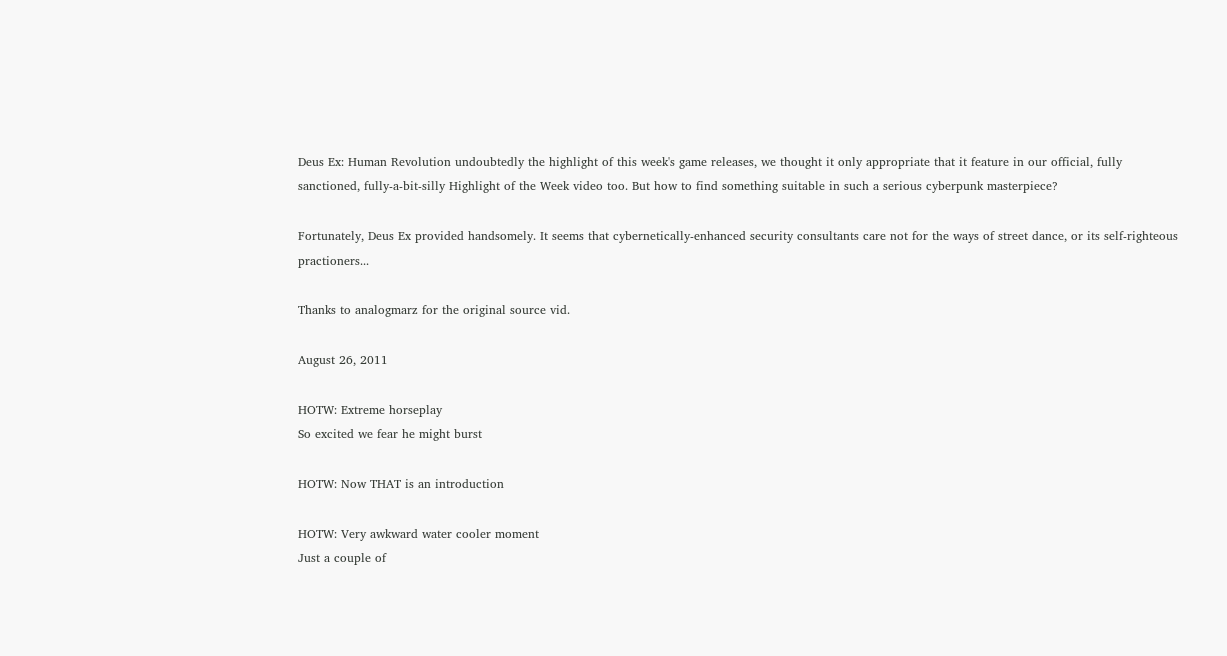Deus Ex: Human Revolution undoubtedly the highlight of this week's game releases, we thought it only appropriate that it feature in our official, fully sanctioned, fully-a-bit-silly Highlight of the Week video too. But how to find something suitable in such a serious cyberpunk masterpiece?

Fortunately, Deus Ex provided handsomely. It seems that cybernetically-enhanced security consultants care not for the ways of street dance, or its self-righteous practioners...

Thanks to analogmarz for the original source vid.

August 26, 2011

HOTW: Extreme horseplay
So excited we fear he might burst

HOTW: Now THAT is an introduction

HOTW: Very awkward water cooler moment
Just a couple of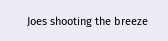Joes shooting the breeze